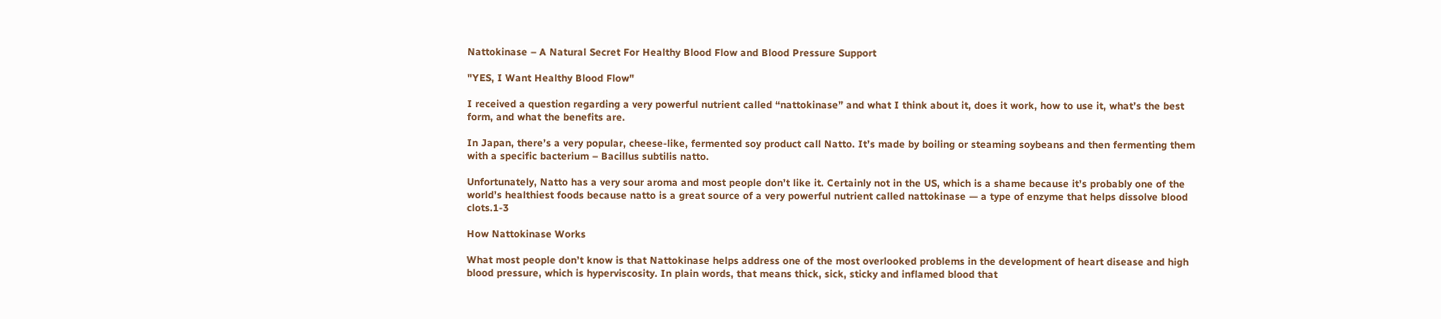Nattokinase – A Natural Secret For Healthy Blood Flow and Blood Pressure Support

"YES, I Want Healthy Blood Flow"

I received a question regarding a very powerful nutrient called “nattokinase” and what I think about it, does it work, how to use it, what’s the best form, and what the benefits are.

In Japan, there’s a very popular, cheese-like, fermented soy product call Natto. It’s made by boiling or steaming soybeans and then fermenting them with a specific bacterium – Bacillus subtilis natto.

Unfortunately, Natto has a very sour aroma and most people don’t like it. Certainly not in the US, which is a shame because it’s probably one of the world’s healthiest foods because natto is a great source of a very powerful nutrient called nattokinase — a type of enzyme that helps dissolve blood clots.1-3

How Nattokinase Works

What most people don’t know is that Nattokinase helps address one of the most overlooked problems in the development of heart disease and high blood pressure, which is hyperviscosity. In plain words, that means thick, sick, sticky and inflamed blood that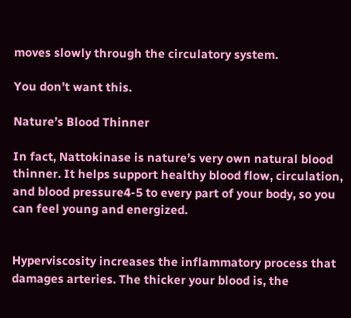moves slowly through the circulatory system.

You don’t want this.

Nature’s Blood Thinner

In fact, Nattokinase is nature’s very own natural blood thinner. It helps support healthy blood flow, circulation, and blood pressure4-5 to every part of your body, so you can feel young and energized.


Hyperviscosity increases the inflammatory process that damages arteries. The thicker your blood is, the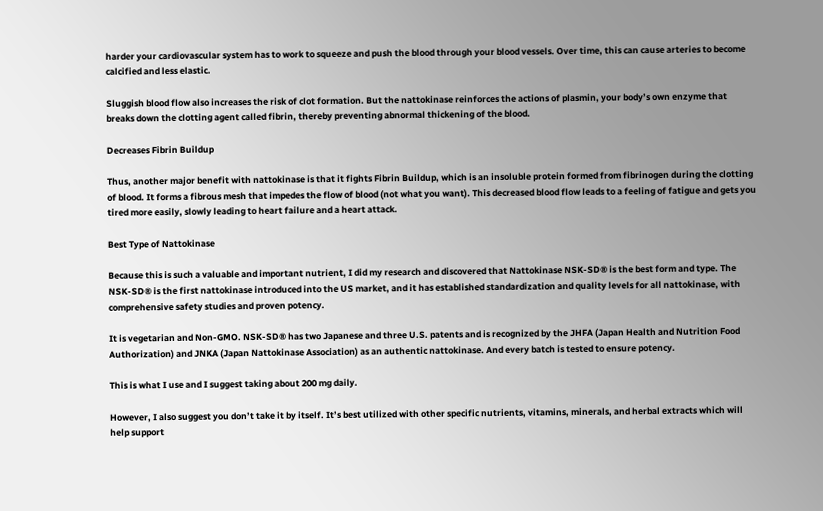harder your cardiovascular system has to work to squeeze and push the blood through your blood vessels. Over time, this can cause arteries to become calcified and less elastic.

Sluggish blood flow also increases the risk of clot formation. But the nattokinase reinforces the actions of plasmin, your body’s own enzyme that breaks down the clotting agent called fibrin, thereby preventing abnormal thickening of the blood.

Decreases Fibrin Buildup

Thus, another major benefit with nattokinase is that it fights Fibrin Buildup, which is an insoluble protein formed from fibrinogen during the clotting of blood. It forms a fibrous mesh that impedes the flow of blood (not what you want). This decreased blood flow leads to a feeling of fatigue and gets you tired more easily, slowly leading to heart failure and a heart attack.

Best Type of Nattokinase

Because this is such a valuable and important nutrient, I did my research and discovered that Nattokinase NSK-SD® is the best form and type. The NSK-SD® is the first nattokinase introduced into the US market, and it has established standardization and quality levels for all nattokinase, with comprehensive safety studies and proven potency.

It is vegetarian and Non-GMO. NSK-SD® has two Japanese and three U.S. patents and is recognized by the JHFA (Japan Health and Nutrition Food Authorization) and JNKA (Japan Nattokinase Association) as an authentic nattokinase. And every batch is tested to ensure potency.

This is what I use and I suggest taking about 200 mg daily.

However, I also suggest you don’t take it by itself. It’s best utilized with other specific nutrients, vitamins, minerals, and herbal extracts which will help support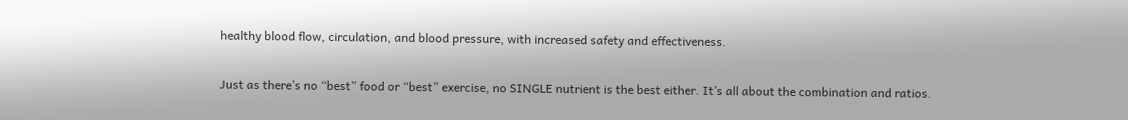healthy blood flow, circulation, and blood pressure, with increased safety and effectiveness.

Just as there’s no “best” food or “best” exercise, no SINGLE nutrient is the best either. It’s all about the combination and ratios.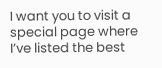I want you to visit a special page where I’ve listed the best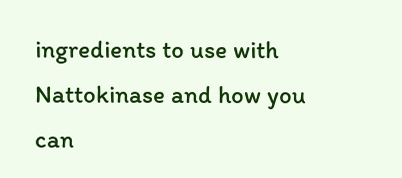ingredients to use with Nattokinase and how you can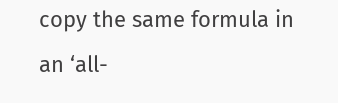copy the same formula in an ‘all-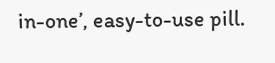in-one’, easy-to-use pill.